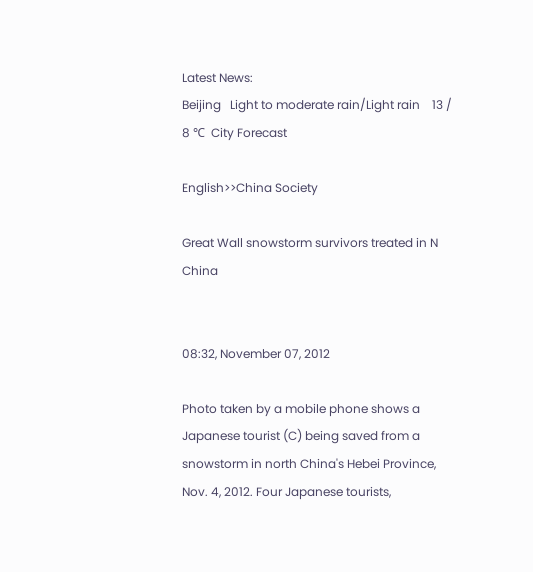Latest News:
Beijing   Light to moderate rain/Light rain    13 / 8 ℃  City Forecast

English>>China Society

Great Wall snowstorm survivors treated in N China


08:32, November 07, 2012

Photo taken by a mobile phone shows a Japanese tourist (C) being saved from a snowstorm in north China's Hebei Province, Nov. 4, 2012. Four Japanese tourists,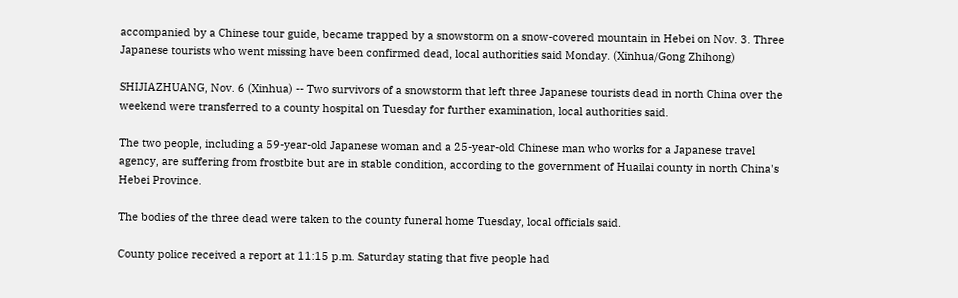accompanied by a Chinese tour guide, became trapped by a snowstorm on a snow-covered mountain in Hebei on Nov. 3. Three Japanese tourists who went missing have been confirmed dead, local authorities said Monday. (Xinhua/Gong Zhihong)

SHIJIAZHUANG, Nov. 6 (Xinhua) -- Two survivors of a snowstorm that left three Japanese tourists dead in north China over the weekend were transferred to a county hospital on Tuesday for further examination, local authorities said.

The two people, including a 59-year-old Japanese woman and a 25-year-old Chinese man who works for a Japanese travel agency, are suffering from frostbite but are in stable condition, according to the government of Huailai county in north China's Hebei Province.

The bodies of the three dead were taken to the county funeral home Tuesday, local officials said.

County police received a report at 11:15 p.m. Saturday stating that five people had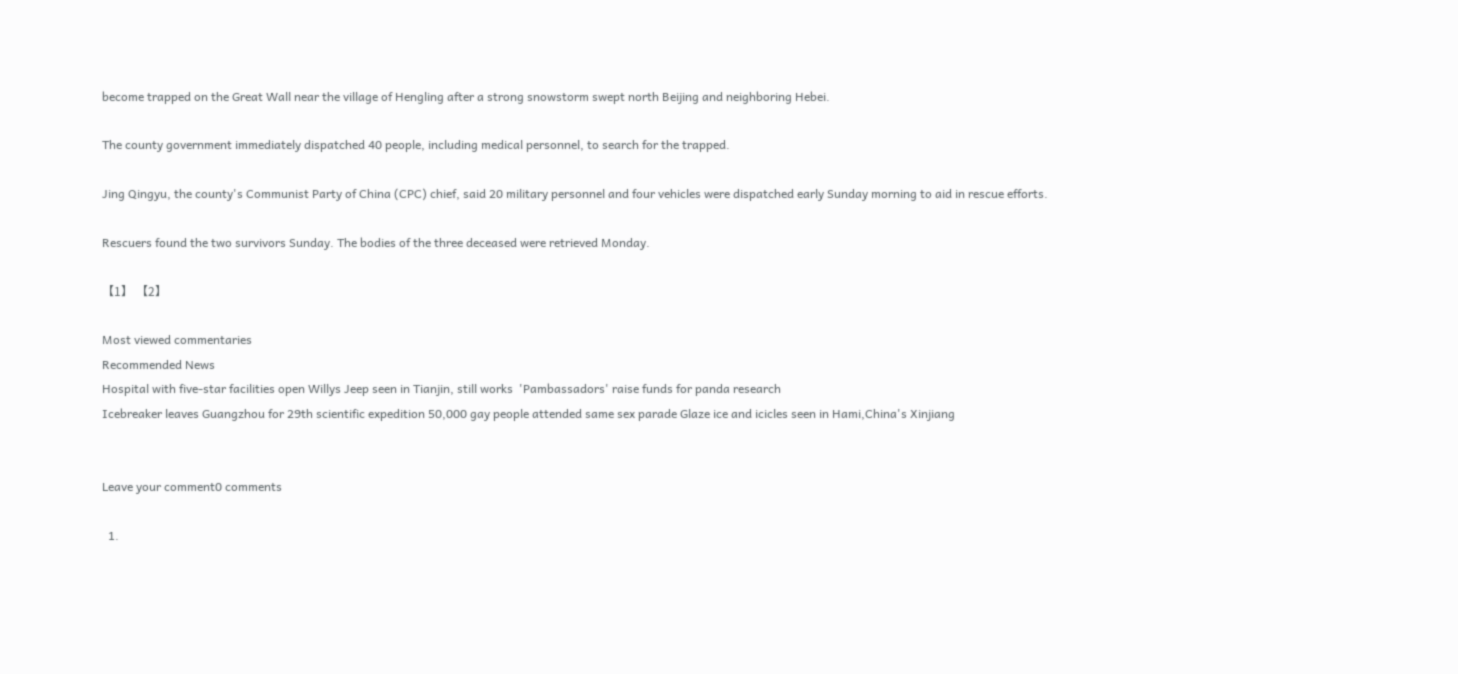become trapped on the Great Wall near the village of Hengling after a strong snowstorm swept north Beijing and neighboring Hebei.

The county government immediately dispatched 40 people, including medical personnel, to search for the trapped.

Jing Qingyu, the county's Communist Party of China (CPC) chief, said 20 military personnel and four vehicles were dispatched early Sunday morning to aid in rescue efforts.

Rescuers found the two survivors Sunday. The bodies of the three deceased were retrieved Monday.

【1】 【2】

Most viewed commentaries
Recommended News
Hospital with five-star facilities open Willys Jeep seen in Tianjin, still works  'Pambassadors' raise funds for panda research
Icebreaker leaves Guangzhou for 29th scientific expedition 50,000 gay people attended same sex parade Glaze ice and icicles seen in Hami,China's Xinjiang


Leave your comment0 comments

  1.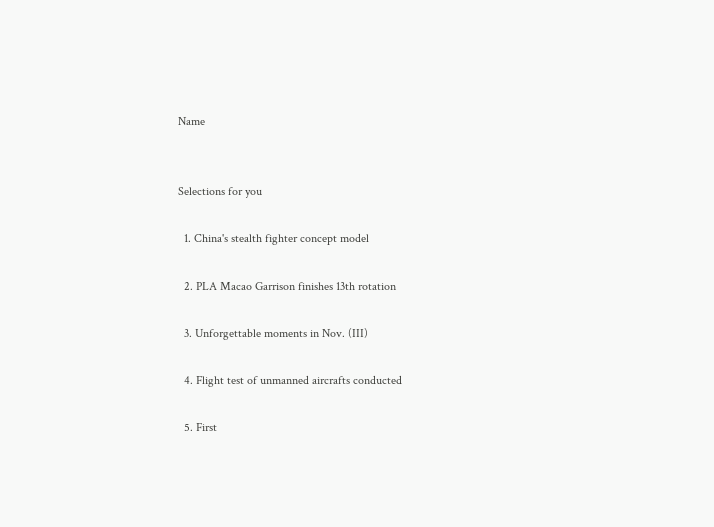Name


Selections for you

  1. China's stealth fighter concept model

  2. PLA Macao Garrison finishes 13th rotation

  3. Unforgettable moments in Nov. (III)

  4. Flight test of unmanned aircrafts conducted

  5. First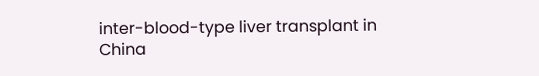inter-blood-type liver transplant in China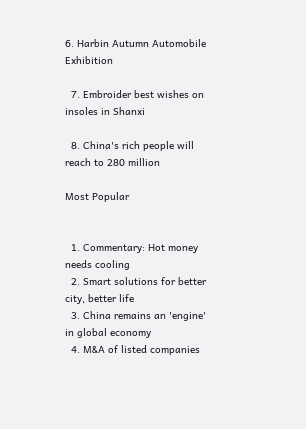6. Harbin Autumn Automobile Exhibition

  7. Embroider best wishes on insoles in Shanxi

  8. China's rich people will reach to 280 million

Most Popular


  1. Commentary: Hot money needs cooling
  2. Smart solutions for better city, better life
  3. China remains an 'engine' in global economy
  4. M&A of listed companies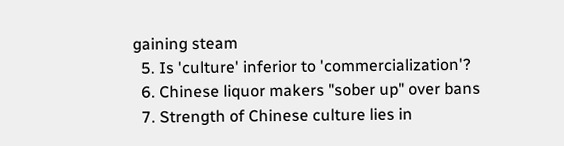gaining steam
  5. Is 'culture' inferior to 'commercialization'?
  6. Chinese liquor makers "sober up" over bans
  7. Strength of Chinese culture lies in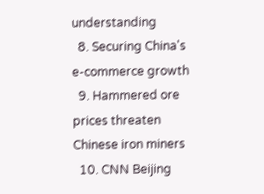understanding
  8. Securing China's e-commerce growth
  9. Hammered ore prices threaten Chinese iron miners
  10. CNN Beijing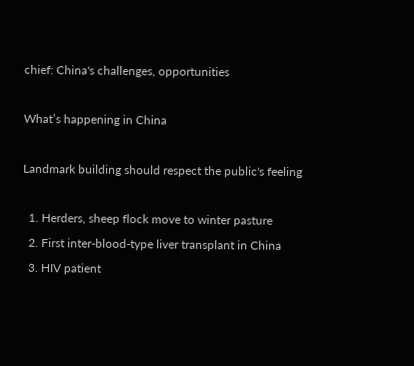chief: China's challenges, opportunities

What’s happening in China

Landmark building should respect the public's feeling

  1. Herders, sheep flock move to winter pasture
  2. First inter-blood-type liver transplant in China
  3. HIV patient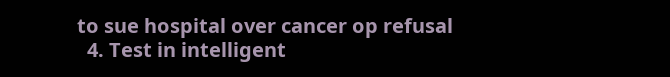to sue hospital over cancer op refusal
  4. Test in intelligent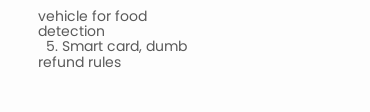vehicle for food detection
  5. Smart card, dumb refund rules